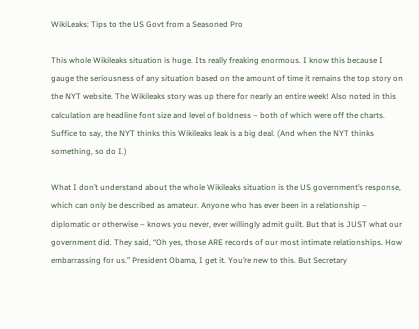WikiLeaks: Tips to the US Govt from a Seasoned Pro

This whole Wikileaks situation is huge. Its really freaking enormous. I know this because I gauge the seriousness of any situation based on the amount of time it remains the top story on the NYT website. The Wikileaks story was up there for nearly an entire week! Also noted in this calculation are headline font size and level of boldness – both of which were off the charts. Suffice to say, the NYT thinks this Wikileaks leak is a big deal. (And when the NYT thinks something, so do I.)

What I don’t understand about the whole Wikileaks situation is the US government’s response, which can only be described as amateur. Anyone who has ever been in a relationship – diplomatic or otherwise – knows you never, ever willingly admit guilt. But that is JUST what our government did. They said, “Oh yes, those ARE records of our most intimate relationships. How embarrassing for us.” President Obama, I get it. You’re new to this. But Secretary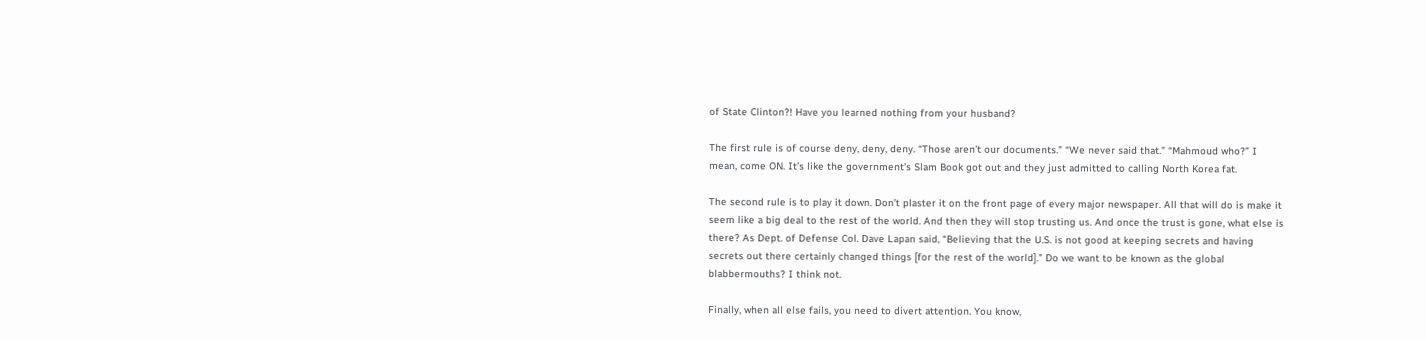of State Clinton?! Have you learned nothing from your husband?

The first rule is of course deny, deny, deny. “Those aren’t our documents.” “We never said that.” “Mahmoud who?” I mean, come ON. It’s like the government’s Slam Book got out and they just admitted to calling North Korea fat.

The second rule is to play it down. Don’t plaster it on the front page of every major newspaper. All that will do is make it seem like a big deal to the rest of the world. And then they will stop trusting us. And once the trust is gone, what else is there? As Dept. of Defense Col. Dave Lapan said, “Believing that the U.S. is not good at keeping secrets and having secrets out there certainly changed things [for the rest of the world].” Do we want to be known as the global blabbermouths? I think not.

Finally, when all else fails, you need to divert attention. You know,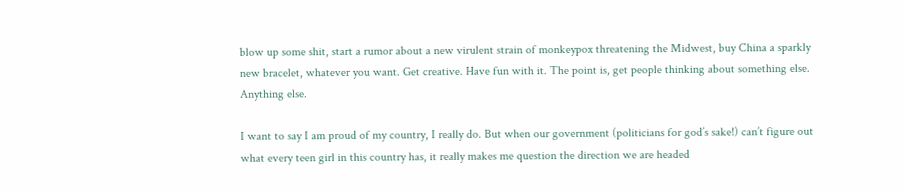blow up some shit, start a rumor about a new virulent strain of monkeypox threatening the Midwest, buy China a sparkly new bracelet, whatever you want. Get creative. Have fun with it. The point is, get people thinking about something else. Anything else.

I want to say I am proud of my country, I really do. But when our government (politicians for god’s sake!) can’t figure out what every teen girl in this country has, it really makes me question the direction we are headed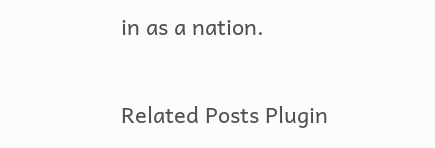in as a nation.

Related Posts Plugin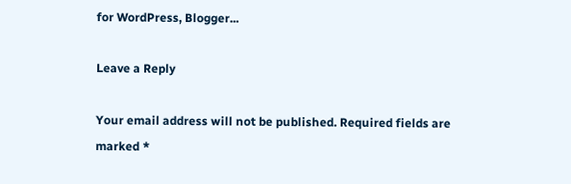for WordPress, Blogger...

Leave a Reply

Your email address will not be published. Required fields are marked *